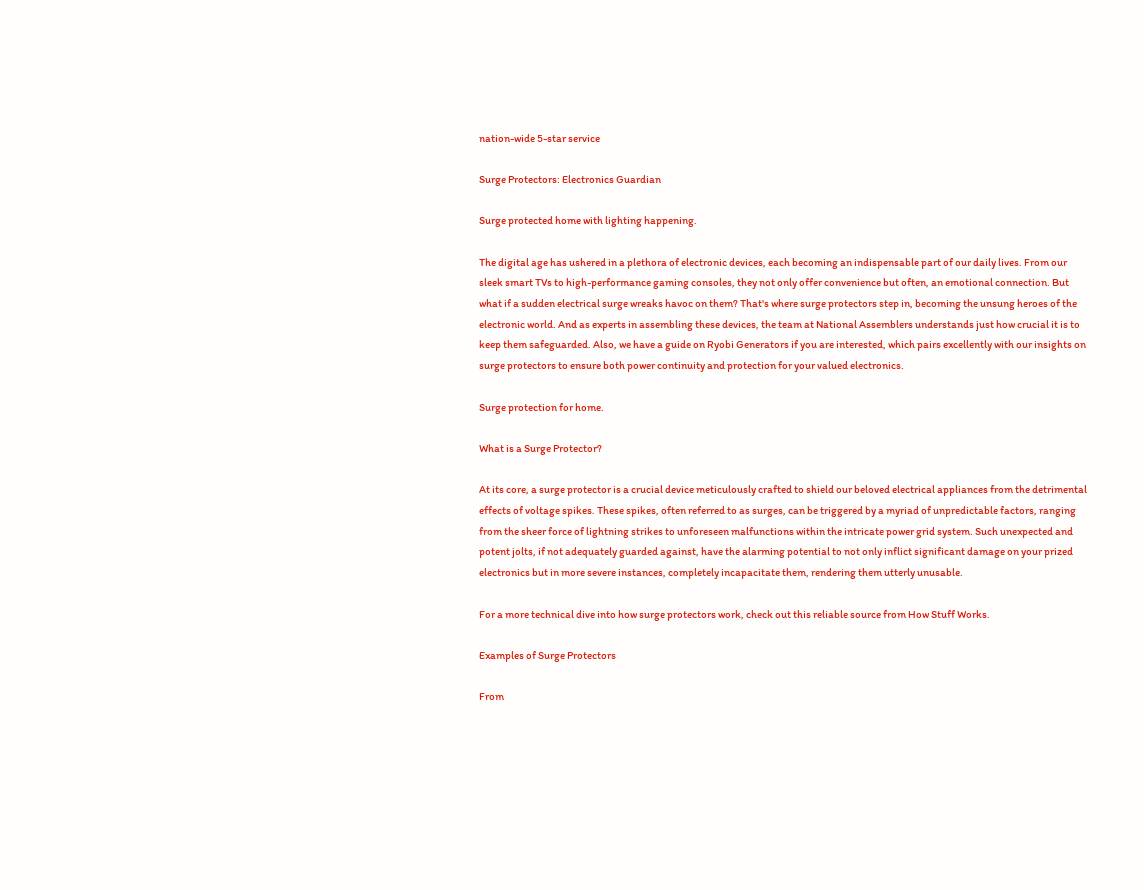nation-wide 5-star service

Surge Protectors: Electronics Guardian

Surge protected home with lighting happening.

The digital age has ushered in a plethora of electronic devices, each becoming an indispensable part of our daily lives. From our sleek smart TVs to high-performance gaming consoles, they not only offer convenience but often, an emotional connection. But what if a sudden electrical surge wreaks havoc on them? That's where surge protectors step in, becoming the unsung heroes of the electronic world. And as experts in assembling these devices, the team at National Assemblers understands just how crucial it is to keep them safeguarded. Also, we have a guide on Ryobi Generators if you are interested, which pairs excellently with our insights on surge protectors to ensure both power continuity and protection for your valued electronics.

Surge protection for home.

What is a Surge Protector?

At its core, a surge protector is a crucial device meticulously crafted to shield our beloved electrical appliances from the detrimental effects of voltage spikes. These spikes, often referred to as surges, can be triggered by a myriad of unpredictable factors, ranging from the sheer force of lightning strikes to unforeseen malfunctions within the intricate power grid system. Such unexpected and potent jolts, if not adequately guarded against, have the alarming potential to not only inflict significant damage on your prized electronics but in more severe instances, completely incapacitate them, rendering them utterly unusable.

For a more technical dive into how surge protectors work, check out this reliable source from How Stuff Works.

Examples of Surge Protectors

From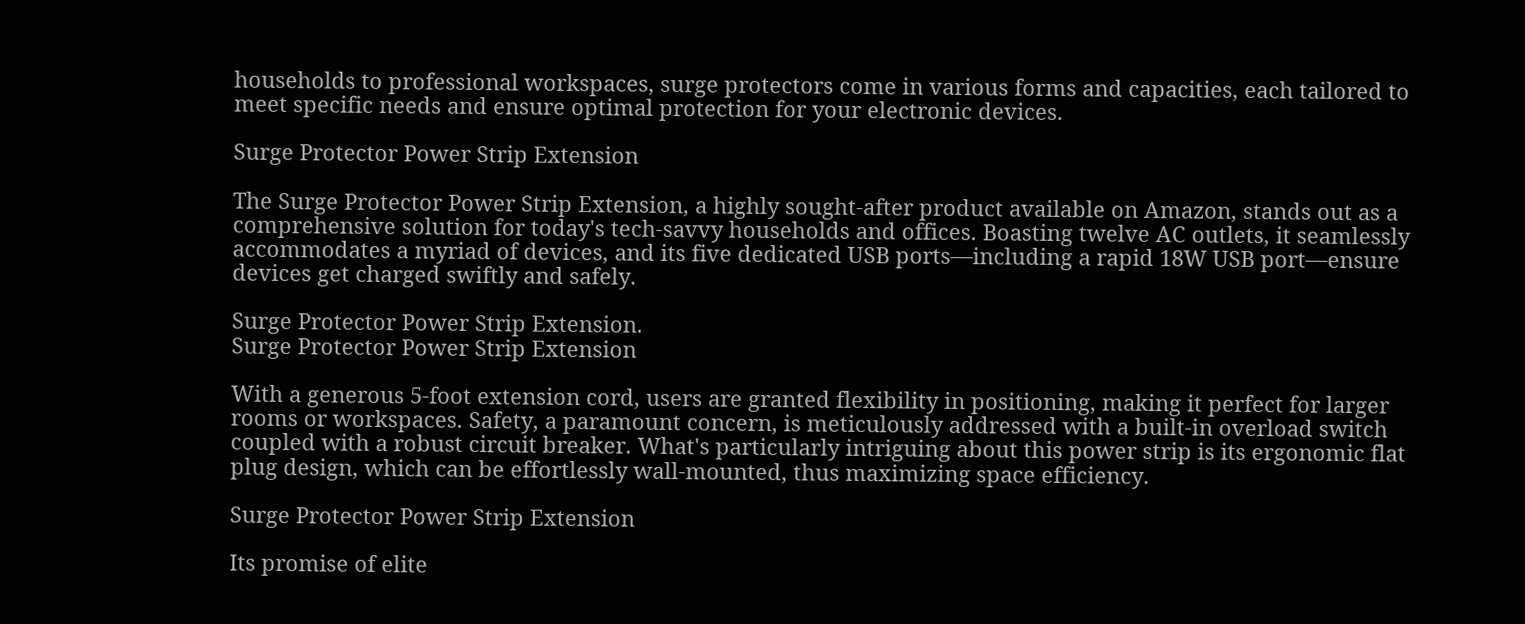households to professional workspaces, surge protectors come in various forms and capacities, each tailored to meet specific needs and ensure optimal protection for your electronic devices.

Surge Protector Power Strip Extension

The Surge Protector Power Strip Extension, a highly sought-after product available on Amazon, stands out as a comprehensive solution for today's tech-savvy households and offices. Boasting twelve AC outlets, it seamlessly accommodates a myriad of devices, and its five dedicated USB ports—including a rapid 18W USB port—ensure devices get charged swiftly and safely.

Surge Protector Power Strip Extension.
Surge Protector Power Strip Extension

With a generous 5-foot extension cord, users are granted flexibility in positioning, making it perfect for larger rooms or workspaces. Safety, a paramount concern, is meticulously addressed with a built-in overload switch coupled with a robust circuit breaker. What's particularly intriguing about this power strip is its ergonomic flat plug design, which can be effortlessly wall-mounted, thus maximizing space efficiency.

Surge Protector Power Strip Extension

Its promise of elite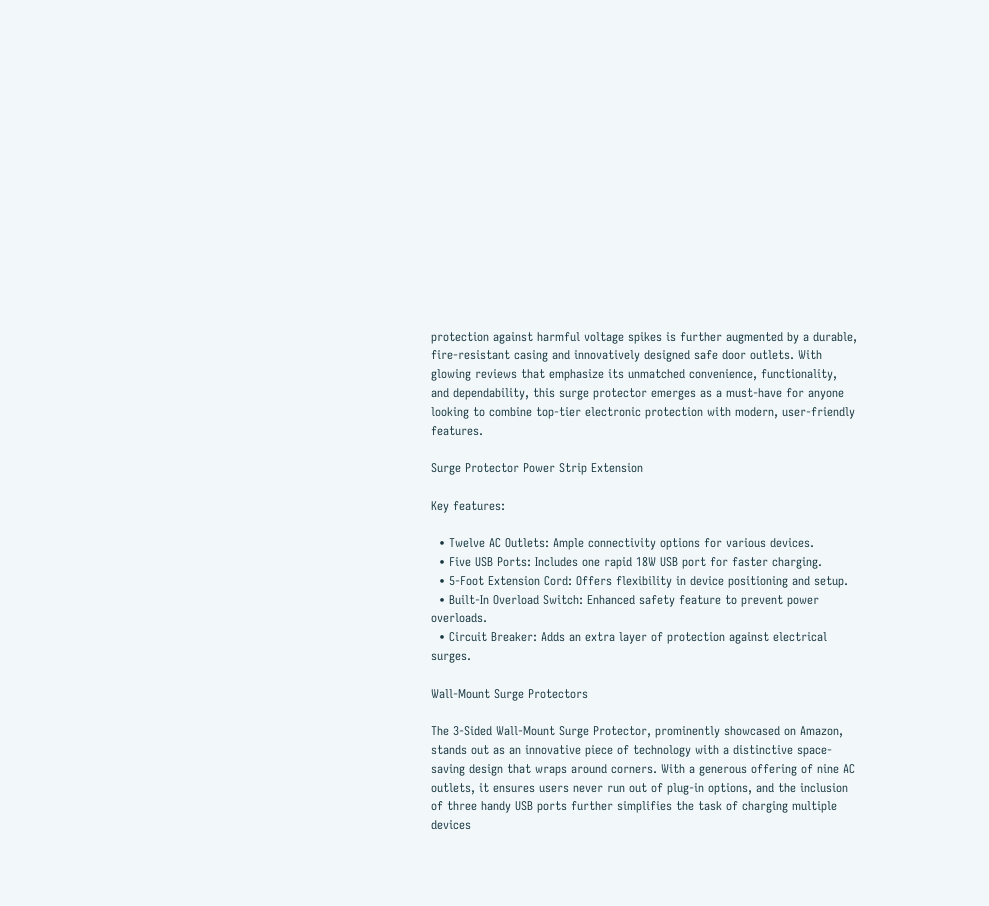protection against harmful voltage spikes is further augmented by a durable, fire-resistant casing and innovatively designed safe door outlets. With glowing reviews that emphasize its unmatched convenience, functionality, and dependability, this surge protector emerges as a must-have for anyone looking to combine top-tier electronic protection with modern, user-friendly features.

Surge Protector Power Strip Extension

Key features:

  • Twelve AC Outlets: Ample connectivity options for various devices.
  • Five USB Ports: Includes one rapid 18W USB port for faster charging.
  • 5-Foot Extension Cord: Offers flexibility in device positioning and setup.
  • Built-In Overload Switch: Enhanced safety feature to prevent power overloads.
  • Circuit Breaker: Adds an extra layer of protection against electrical surges.

Wall-Mount Surge Protectors

The 3-Sided Wall-Mount Surge Protector, prominently showcased on Amazon, stands out as an innovative piece of technology with a distinctive space-saving design that wraps around corners. With a generous offering of nine AC outlets, it ensures users never run out of plug-in options, and the inclusion of three handy USB ports further simplifies the task of charging multiple devices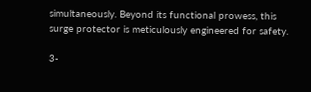simultaneously. Beyond its functional prowess, this surge protector is meticulously engineered for safety.

3-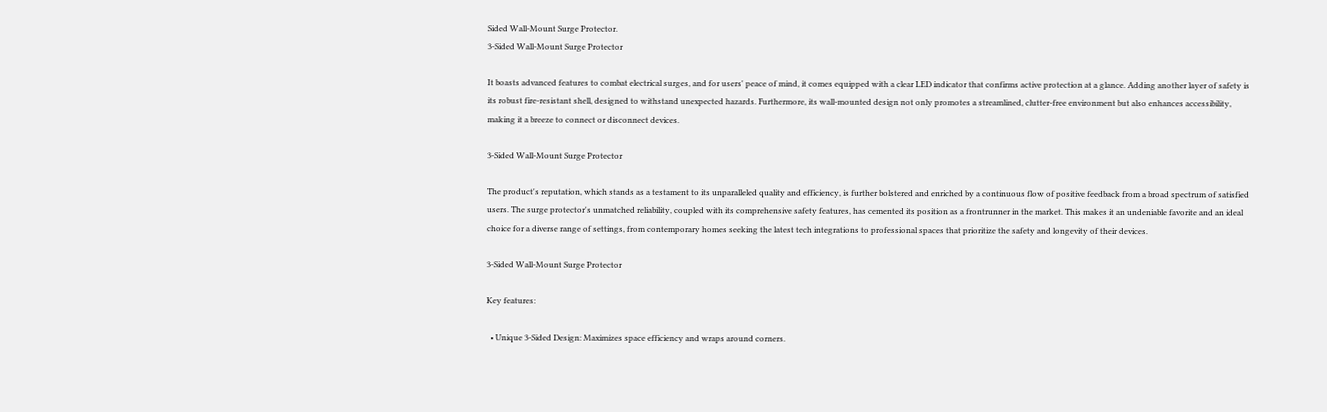Sided Wall-Mount Surge Protector.
3-Sided Wall-Mount Surge Protector

It boasts advanced features to combat electrical surges, and for users' peace of mind, it comes equipped with a clear LED indicator that confirms active protection at a glance. Adding another layer of safety is its robust fire-resistant shell, designed to withstand unexpected hazards. Furthermore, its wall-mounted design not only promotes a streamlined, clutter-free environment but also enhances accessibility, making it a breeze to connect or disconnect devices.

3-Sided Wall-Mount Surge Protector

The product's reputation, which stands as a testament to its unparalleled quality and efficiency, is further bolstered and enriched by a continuous flow of positive feedback from a broad spectrum of satisfied users. The surge protector's unmatched reliability, coupled with its comprehensive safety features, has cemented its position as a frontrunner in the market. This makes it an undeniable favorite and an ideal choice for a diverse range of settings, from contemporary homes seeking the latest tech integrations to professional spaces that prioritize the safety and longevity of their devices.

3-Sided Wall-Mount Surge Protector

Key features:

  • Unique 3-Sided Design: Maximizes space efficiency and wraps around corners.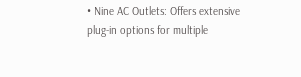• Nine AC Outlets: Offers extensive plug-in options for multiple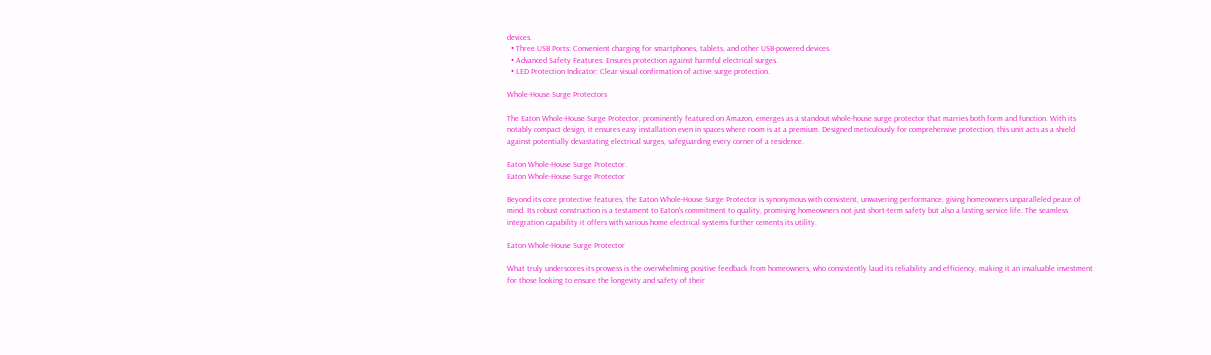devices.
  • Three USB Ports: Convenient charging for smartphones, tablets, and other USB-powered devices.
  • Advanced Safety Features: Ensures protection against harmful electrical surges.
  • LED Protection Indicator: Clear visual confirmation of active surge protection.

Whole-House Surge Protectors

The Eaton Whole-House Surge Protector, prominently featured on Amazon, emerges as a standout whole-house surge protector that marries both form and function. With its notably compact design, it ensures easy installation even in spaces where room is at a premium. Designed meticulously for comprehensive protection, this unit acts as a shield against potentially devastating electrical surges, safeguarding every corner of a residence.

Eaton Whole-House Surge Protector.
Eaton Whole-House Surge Protector

Beyond its core protective features, the Eaton Whole-House Surge Protector is synonymous with consistent, unwavering performance, giving homeowners unparalleled peace of mind. Its robust construction is a testament to Eaton's commitment to quality, promising homeowners not just short-term safety but also a lasting service life. The seamless integration capability it offers with various home electrical systems further cements its utility.

Eaton Whole-House Surge Protector

What truly underscores its prowess is the overwhelming positive feedback from homeowners, who consistently laud its reliability and efficiency, making it an invaluable investment for those looking to ensure the longevity and safety of their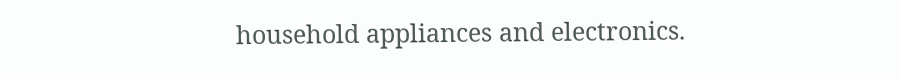household appliances and electronics.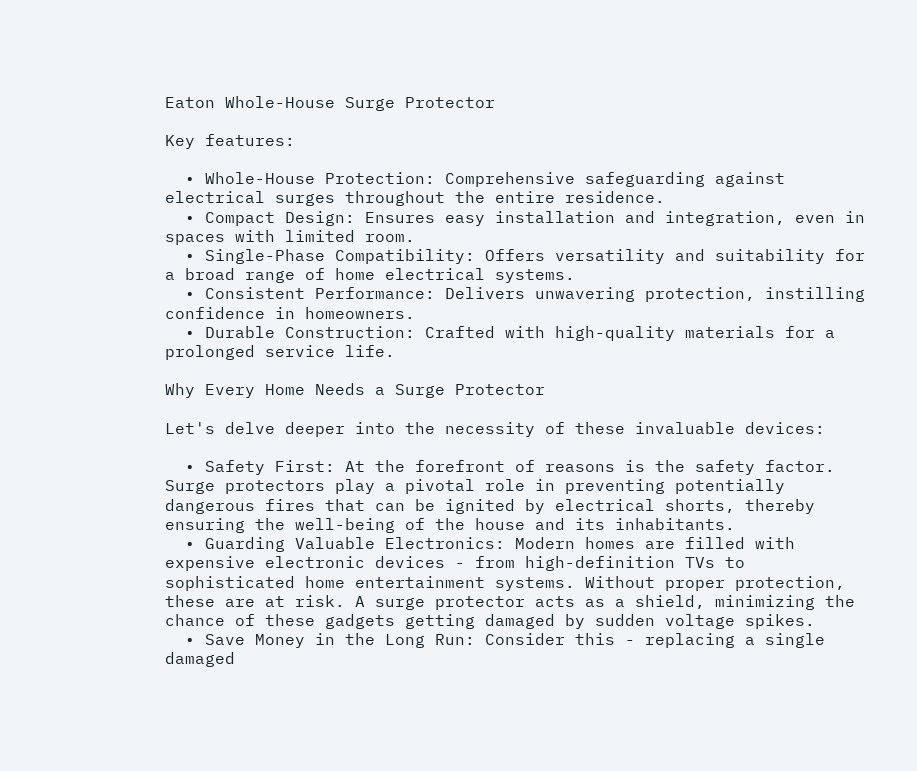Eaton Whole-House Surge Protector

Key features:

  • Whole-House Protection: Comprehensive safeguarding against electrical surges throughout the entire residence.
  • Compact Design: Ensures easy installation and integration, even in spaces with limited room.
  • Single-Phase Compatibility: Offers versatility and suitability for a broad range of home electrical systems.
  • Consistent Performance: Delivers unwavering protection, instilling confidence in homeowners.
  • Durable Construction: Crafted with high-quality materials for a prolonged service life.

Why Every Home Needs a Surge Protector

Let's delve deeper into the necessity of these invaluable devices:

  • Safety First: At the forefront of reasons is the safety factor. Surge protectors play a pivotal role in preventing potentially dangerous fires that can be ignited by electrical shorts, thereby ensuring the well-being of the house and its inhabitants.
  • Guarding Valuable Electronics: Modern homes are filled with expensive electronic devices - from high-definition TVs to sophisticated home entertainment systems. Without proper protection, these are at risk. A surge protector acts as a shield, minimizing the chance of these gadgets getting damaged by sudden voltage spikes.
  • Save Money in the Long Run: Consider this - replacing a single damaged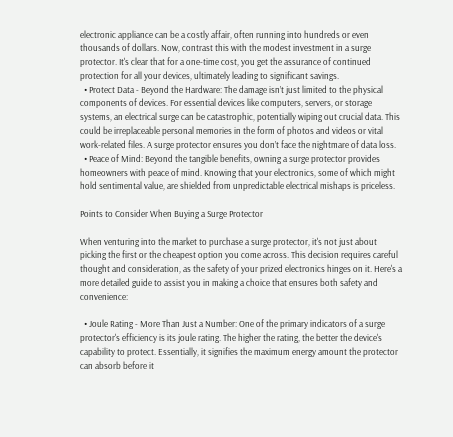electronic appliance can be a costly affair, often running into hundreds or even thousands of dollars. Now, contrast this with the modest investment in a surge protector. It's clear that for a one-time cost, you get the assurance of continued protection for all your devices, ultimately leading to significant savings.
  • Protect Data - Beyond the Hardware: The damage isn’t just limited to the physical components of devices. For essential devices like computers, servers, or storage systems, an electrical surge can be catastrophic, potentially wiping out crucial data. This could be irreplaceable personal memories in the form of photos and videos or vital work-related files. A surge protector ensures you don’t face the nightmare of data loss.
  • Peace of Mind: Beyond the tangible benefits, owning a surge protector provides homeowners with peace of mind. Knowing that your electronics, some of which might hold sentimental value, are shielded from unpredictable electrical mishaps is priceless.

Points to Consider When Buying a Surge Protector

When venturing into the market to purchase a surge protector, it's not just about picking the first or the cheapest option you come across. This decision requires careful thought and consideration, as the safety of your prized electronics hinges on it. Here's a more detailed guide to assist you in making a choice that ensures both safety and convenience:

  • Joule Rating - More Than Just a Number: One of the primary indicators of a surge protector's efficiency is its joule rating. The higher the rating, the better the device's capability to protect. Essentially, it signifies the maximum energy amount the protector can absorb before it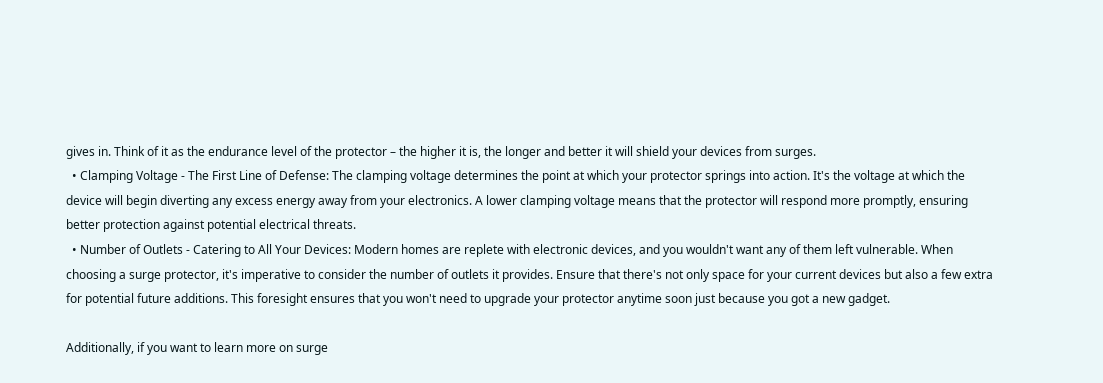gives in. Think of it as the endurance level of the protector – the higher it is, the longer and better it will shield your devices from surges.
  • Clamping Voltage - The First Line of Defense: The clamping voltage determines the point at which your protector springs into action. It's the voltage at which the device will begin diverting any excess energy away from your electronics. A lower clamping voltage means that the protector will respond more promptly, ensuring better protection against potential electrical threats.
  • Number of Outlets - Catering to All Your Devices: Modern homes are replete with electronic devices, and you wouldn't want any of them left vulnerable. When choosing a surge protector, it's imperative to consider the number of outlets it provides. Ensure that there's not only space for your current devices but also a few extra for potential future additions. This foresight ensures that you won't need to upgrade your protector anytime soon just because you got a new gadget.

Additionally, if you want to learn more on surge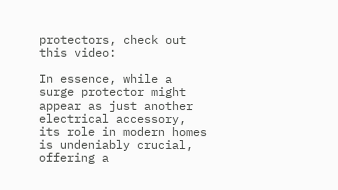protectors, check out this video:

In essence, while a surge protector might appear as just another electrical accessory, its role in modern homes is undeniably crucial, offering a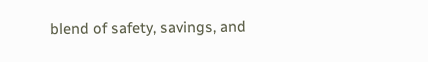blend of safety, savings, and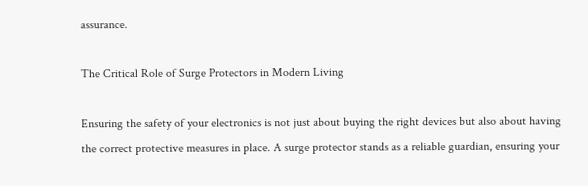assurance.

The Critical Role of Surge Protectors in Modern Living

Ensuring the safety of your electronics is not just about buying the right devices but also about having the correct protective measures in place. A surge protector stands as a reliable guardian, ensuring your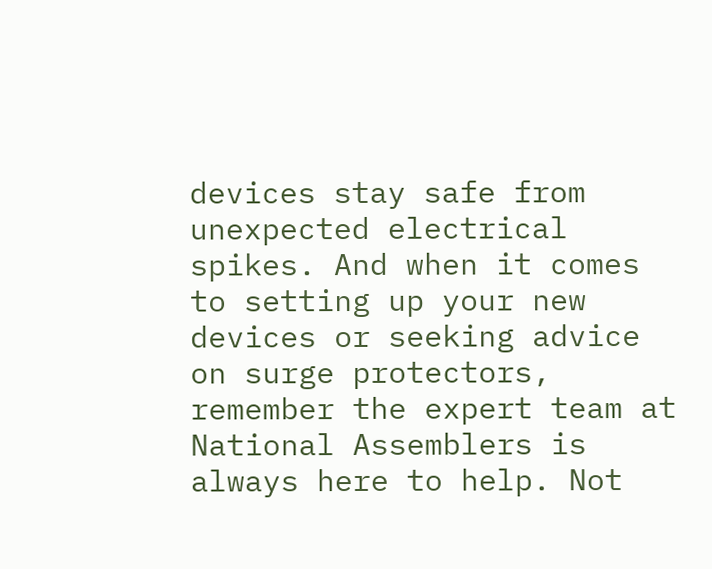devices stay safe from unexpected electrical spikes. And when it comes to setting up your new devices or seeking advice on surge protectors, remember the expert team at National Assemblers is always here to help. Not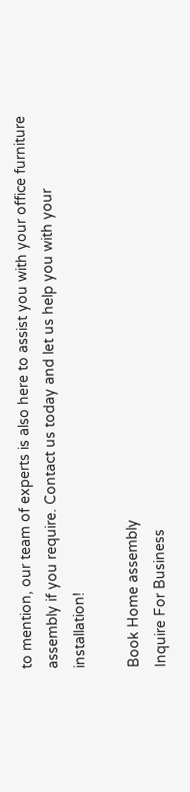to mention, our team of experts is also here to assist you with your office furniture assembly if you require. Contact us today and let us help you with your installation!

Book Home assembly
Inquire For Business